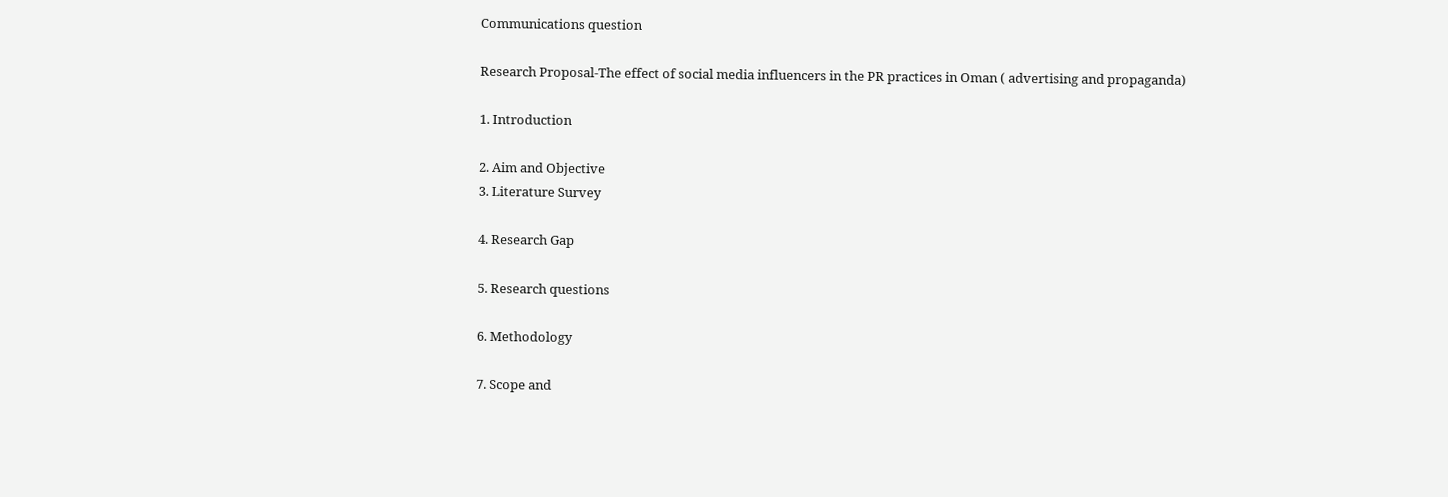Communications question

Research Proposal-The effect of social media influencers in the PR practices in Oman ( advertising and propaganda)

1. Introduction

2. Aim and Objective
3. Literature Survey

4. Research Gap

5. Research questions

6. Methodology

7. Scope and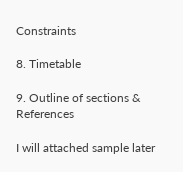Constraints

8. Timetable

9. Outline of sections & References

I will attached sample later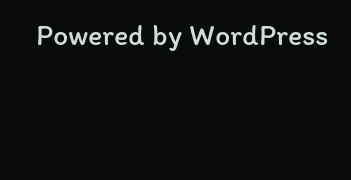Powered by WordPress